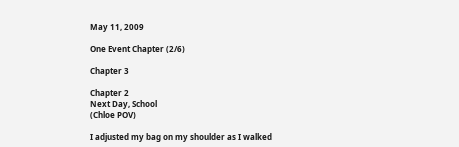May 11, 2009

One Event Chapter (2/6)

Chapter 3

Chapter 2
Next Day, School
(Chloe POV)

I adjusted my bag on my shoulder as I walked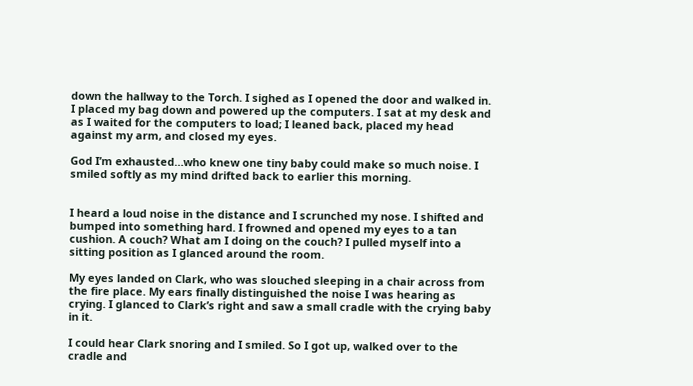down the hallway to the Torch. I sighed as I opened the door and walked in. I placed my bag down and powered up the computers. I sat at my desk and as I waited for the computers to load; I leaned back, placed my head against my arm, and closed my eyes.

God I’m exhausted…who knew one tiny baby could make so much noise. I smiled softly as my mind drifted back to earlier this morning.


I heard a loud noise in the distance and I scrunched my nose. I shifted and bumped into something hard. I frowned and opened my eyes to a tan cushion. A couch? What am I doing on the couch? I pulled myself into a sitting position as I glanced around the room.

My eyes landed on Clark, who was slouched sleeping in a chair across from the fire place. My ears finally distinguished the noise I was hearing as crying. I glanced to Clark’s right and saw a small cradle with the crying baby in it.

I could hear Clark snoring and I smiled. So I got up, walked over to the cradle and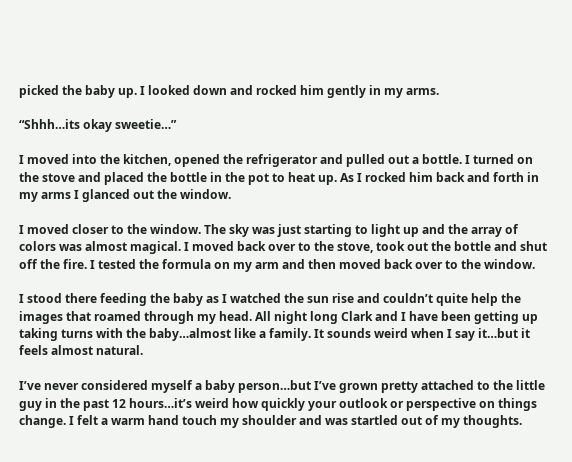picked the baby up. I looked down and rocked him gently in my arms.

“Shhh…its okay sweetie…”

I moved into the kitchen, opened the refrigerator and pulled out a bottle. I turned on the stove and placed the bottle in the pot to heat up. As I rocked him back and forth in my arms I glanced out the window.

I moved closer to the window. The sky was just starting to light up and the array of colors was almost magical. I moved back over to the stove, took out the bottle and shut off the fire. I tested the formula on my arm and then moved back over to the window.

I stood there feeding the baby as I watched the sun rise and couldn’t quite help the images that roamed through my head. All night long Clark and I have been getting up taking turns with the baby…almost like a family. It sounds weird when I say it…but it feels almost natural.

I’ve never considered myself a baby person…but I’ve grown pretty attached to the little guy in the past 12 hours…it’s weird how quickly your outlook or perspective on things change. I felt a warm hand touch my shoulder and was startled out of my thoughts.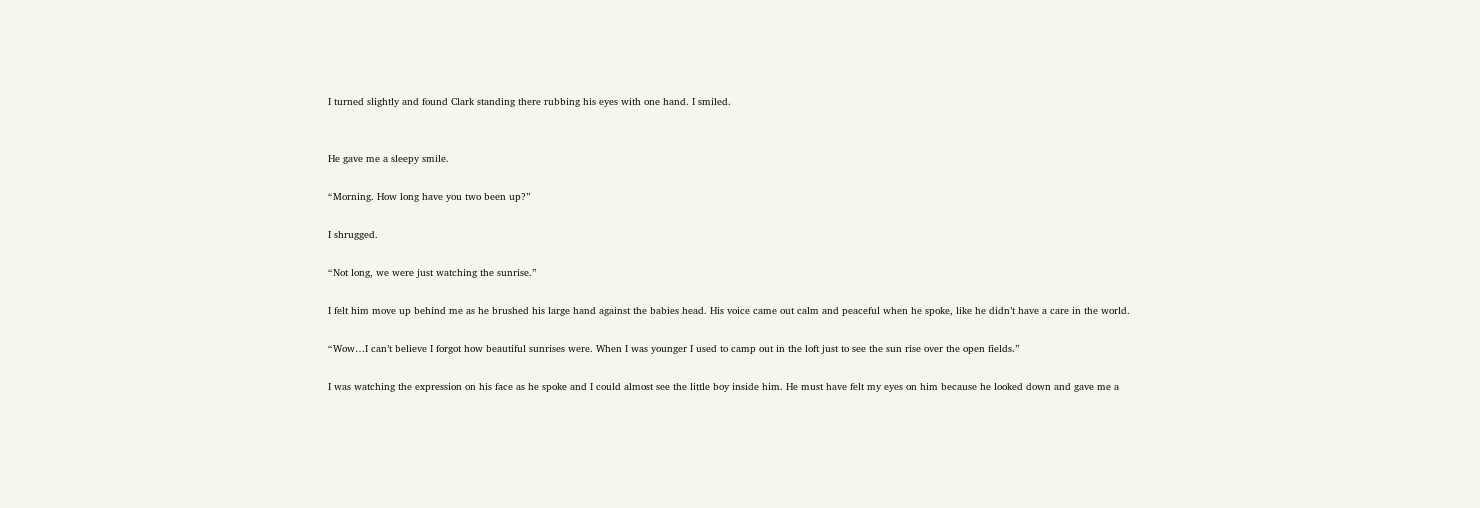I turned slightly and found Clark standing there rubbing his eyes with one hand. I smiled.


He gave me a sleepy smile.

“Morning. How long have you two been up?”

I shrugged.

“Not long, we were just watching the sunrise.”

I felt him move up behind me as he brushed his large hand against the babies head. His voice came out calm and peaceful when he spoke, like he didn’t have a care in the world.

“Wow…I can’t believe I forgot how beautiful sunrises were. When I was younger I used to camp out in the loft just to see the sun rise over the open fields.”

I was watching the expression on his face as he spoke and I could almost see the little boy inside him. He must have felt my eyes on him because he looked down and gave me a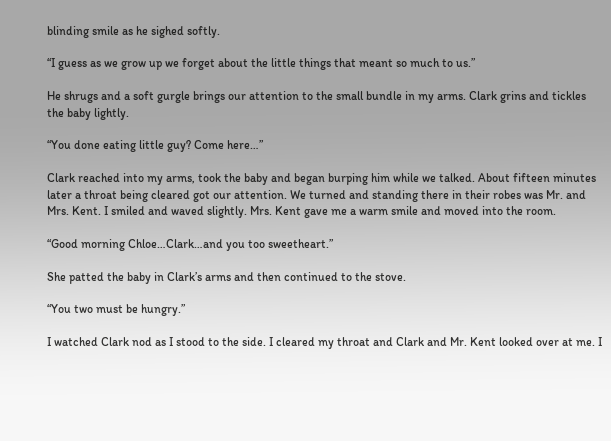blinding smile as he sighed softly.

“I guess as we grow up we forget about the little things that meant so much to us.”

He shrugs and a soft gurgle brings our attention to the small bundle in my arms. Clark grins and tickles the baby lightly.

“You done eating little guy? Come here…”

Clark reached into my arms, took the baby and began burping him while we talked. About fifteen minutes later a throat being cleared got our attention. We turned and standing there in their robes was Mr. and Mrs. Kent. I smiled and waved slightly. Mrs. Kent gave me a warm smile and moved into the room.

“Good morning Chloe…Clark…and you too sweetheart.”

She patted the baby in Clark’s arms and then continued to the stove.

“You two must be hungry.”

I watched Clark nod as I stood to the side. I cleared my throat and Clark and Mr. Kent looked over at me. I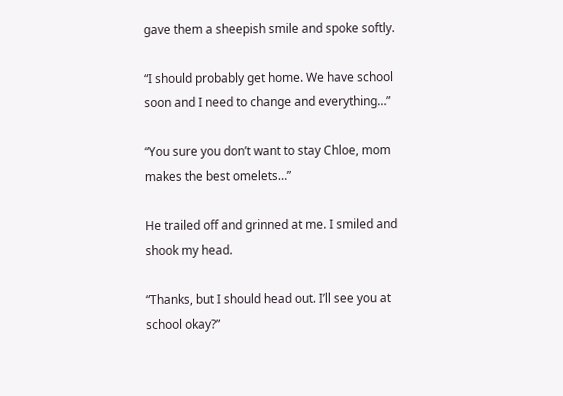gave them a sheepish smile and spoke softly.

“I should probably get home. We have school soon and I need to change and everything…”

“You sure you don’t want to stay Chloe, mom makes the best omelets…”

He trailed off and grinned at me. I smiled and shook my head.

“Thanks, but I should head out. I’ll see you at school okay?”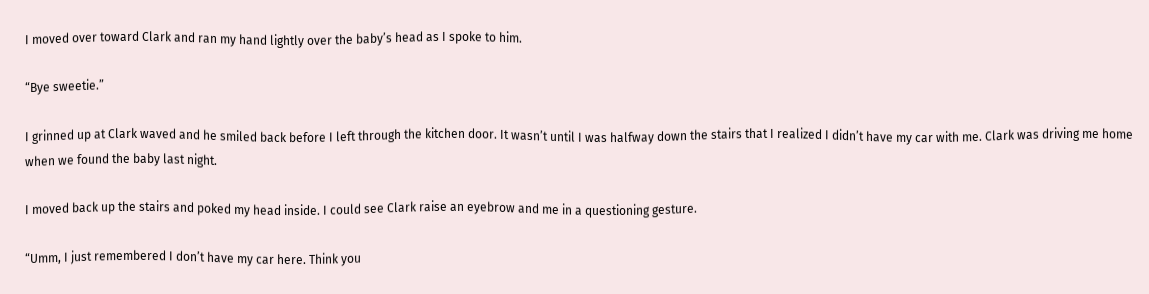I moved over toward Clark and ran my hand lightly over the baby’s head as I spoke to him.

“Bye sweetie.”

I grinned up at Clark waved and he smiled back before I left through the kitchen door. It wasn’t until I was halfway down the stairs that I realized I didn’t have my car with me. Clark was driving me home when we found the baby last night.

I moved back up the stairs and poked my head inside. I could see Clark raise an eyebrow and me in a questioning gesture.

“Umm, I just remembered I don’t have my car here. Think you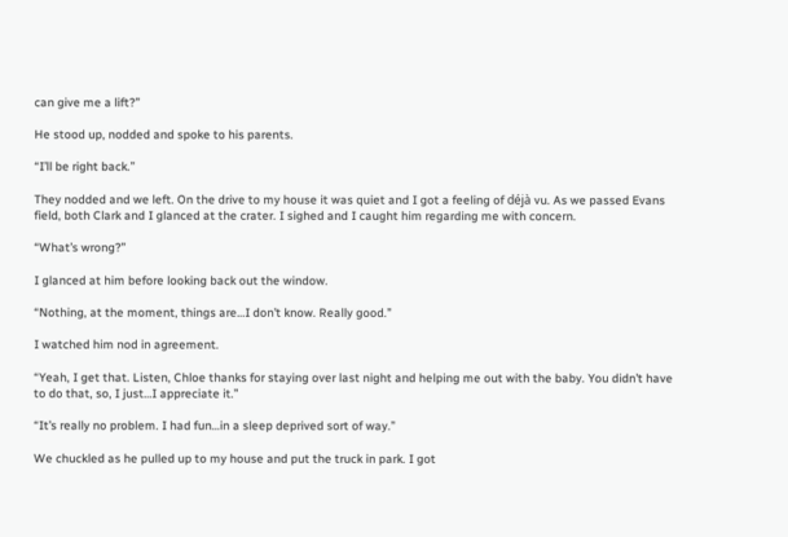can give me a lift?”

He stood up, nodded and spoke to his parents.

“I’ll be right back.”

They nodded and we left. On the drive to my house it was quiet and I got a feeling of déjà vu. As we passed Evans field, both Clark and I glanced at the crater. I sighed and I caught him regarding me with concern.

“What’s wrong?”

I glanced at him before looking back out the window.

“Nothing, at the moment, things are…I don’t know. Really good.”

I watched him nod in agreement.

“Yeah, I get that. Listen, Chloe thanks for staying over last night and helping me out with the baby. You didn’t have to do that, so, I just…I appreciate it.”

“It’s really no problem. I had fun…in a sleep deprived sort of way.”

We chuckled as he pulled up to my house and put the truck in park. I got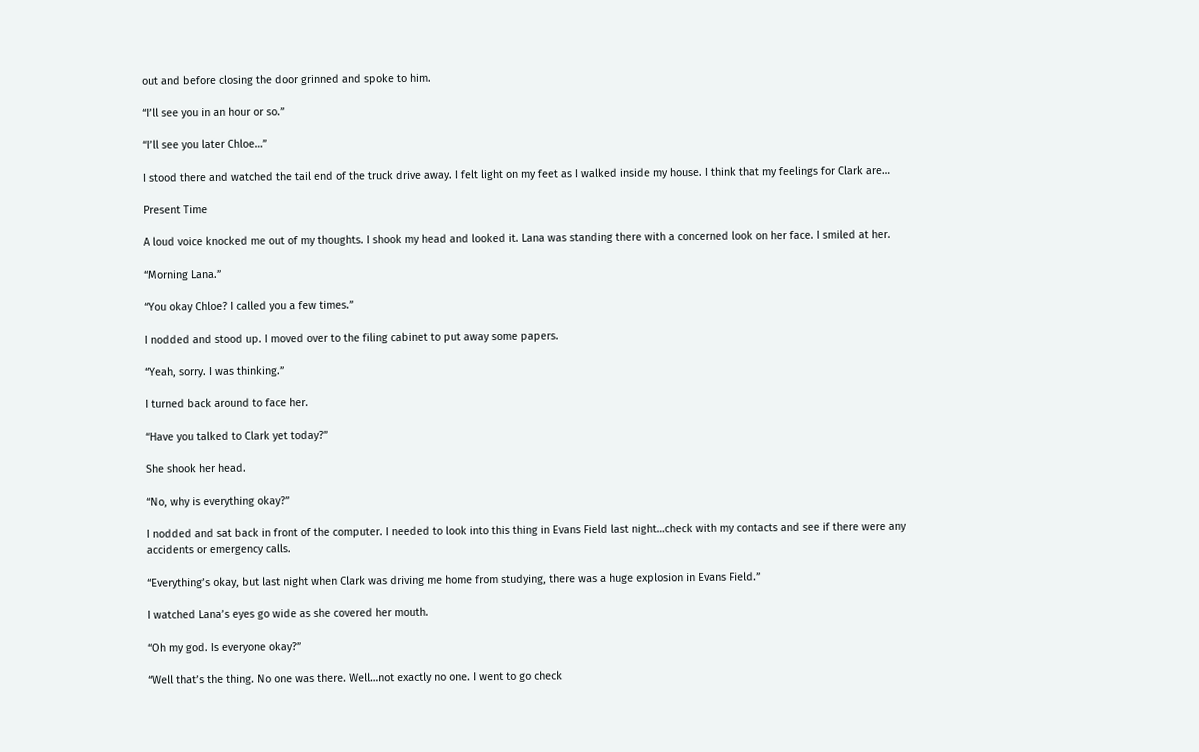out and before closing the door grinned and spoke to him.

“I’ll see you in an hour or so.”

“I’ll see you later Chloe…”

I stood there and watched the tail end of the truck drive away. I felt light on my feet as I walked inside my house. I think that my feelings for Clark are…

Present Time

A loud voice knocked me out of my thoughts. I shook my head and looked it. Lana was standing there with a concerned look on her face. I smiled at her.

“Morning Lana.”

“You okay Chloe? I called you a few times.”

I nodded and stood up. I moved over to the filing cabinet to put away some papers.

“Yeah, sorry. I was thinking.”

I turned back around to face her.

“Have you talked to Clark yet today?”

She shook her head.

“No, why is everything okay?”

I nodded and sat back in front of the computer. I needed to look into this thing in Evans Field last night…check with my contacts and see if there were any accidents or emergency calls.

“Everything’s okay, but last night when Clark was driving me home from studying, there was a huge explosion in Evans Field.”

I watched Lana’s eyes go wide as she covered her mouth.

“Oh my god. Is everyone okay?”

“Well that’s the thing. No one was there. Well…not exactly no one. I went to go check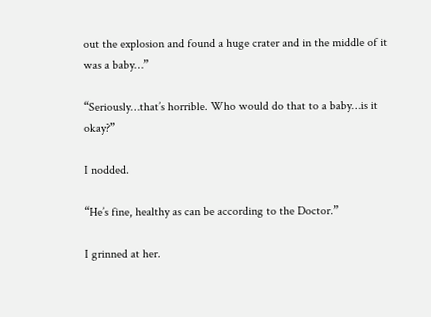out the explosion and found a huge crater and in the middle of it was a baby…”

“Seriously…that’s horrible. Who would do that to a baby…is it okay?”

I nodded.

“He’s fine, healthy as can be according to the Doctor.”

I grinned at her.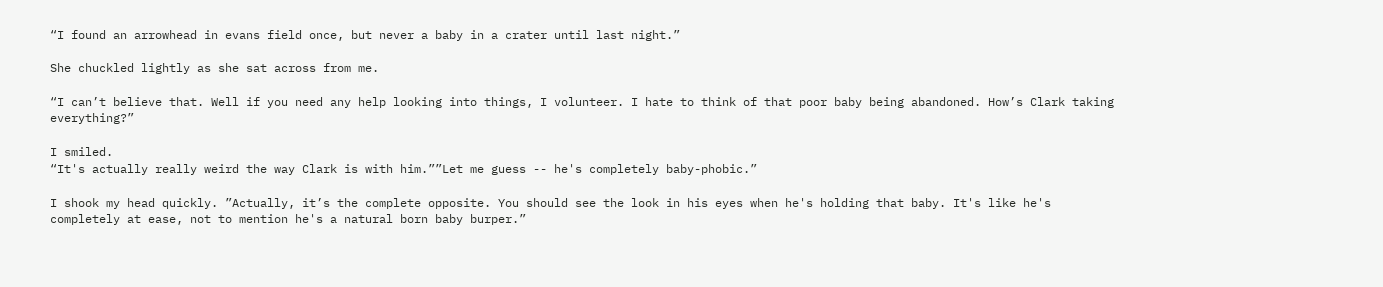“I found an arrowhead in evans field once, but never a baby in a crater until last night.”

She chuckled lightly as she sat across from me.

“I can’t believe that. Well if you need any help looking into things, I volunteer. I hate to think of that poor baby being abandoned. How’s Clark taking everything?”

I smiled.
“It's actually really weird the way Clark is with him.””Let me guess -- he's completely baby-phobic.”

I shook my head quickly. ”Actually, it’s the complete opposite. You should see the look in his eyes when he's holding that baby. It's like he's completely at ease, not to mention he's a natural born baby burper.”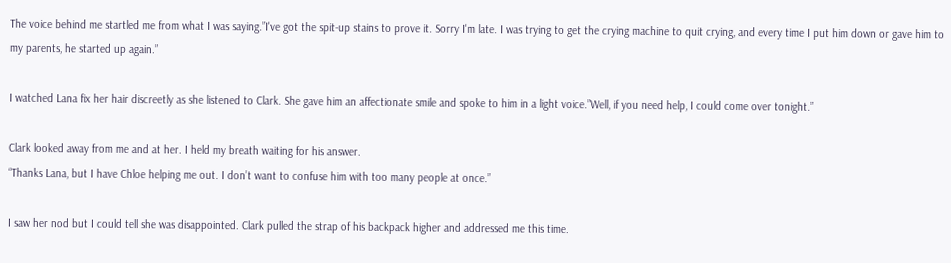The voice behind me startled me from what I was saying.”I've got the spit-up stains to prove it. Sorry I'm late. I was trying to get the crying machine to quit crying, and every time I put him down or gave him to my parents, he started up again.”

I watched Lana fix her hair discreetly as she listened to Clark. She gave him an affectionate smile and spoke to him in a light voice.”Well, if you need help, I could come over tonight.”

Clark looked away from me and at her. I held my breath waiting for his answer.
“Thanks Lana, but I have Chloe helping me out. I don’t want to confuse him with too many people at once.”

I saw her nod but I could tell she was disappointed. Clark pulled the strap of his backpack higher and addressed me this time.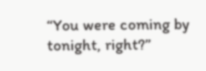“You were coming by tonight, right?”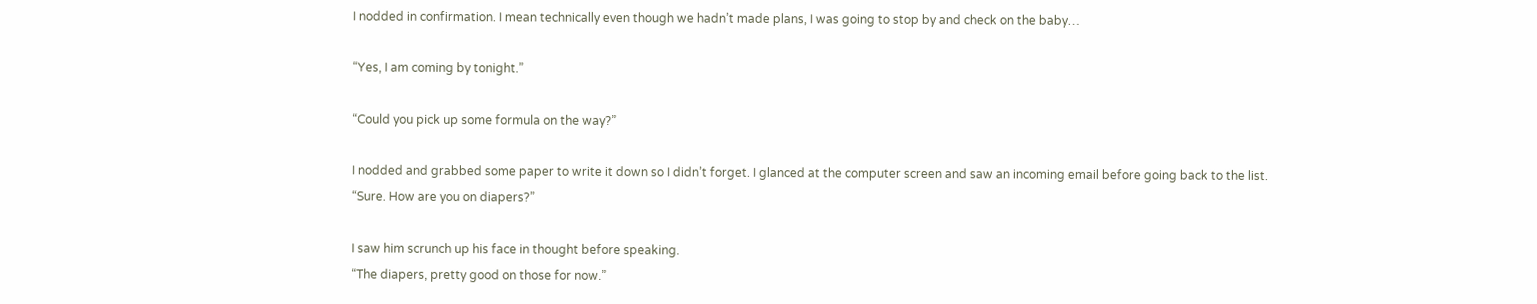I nodded in confirmation. I mean technically even though we hadn’t made plans, I was going to stop by and check on the baby…

“Yes, I am coming by tonight.”

“Could you pick up some formula on the way?”

I nodded and grabbed some paper to write it down so I didn’t forget. I glanced at the computer screen and saw an incoming email before going back to the list.
“Sure. How are you on diapers?”

I saw him scrunch up his face in thought before speaking.
“The diapers, pretty good on those for now.”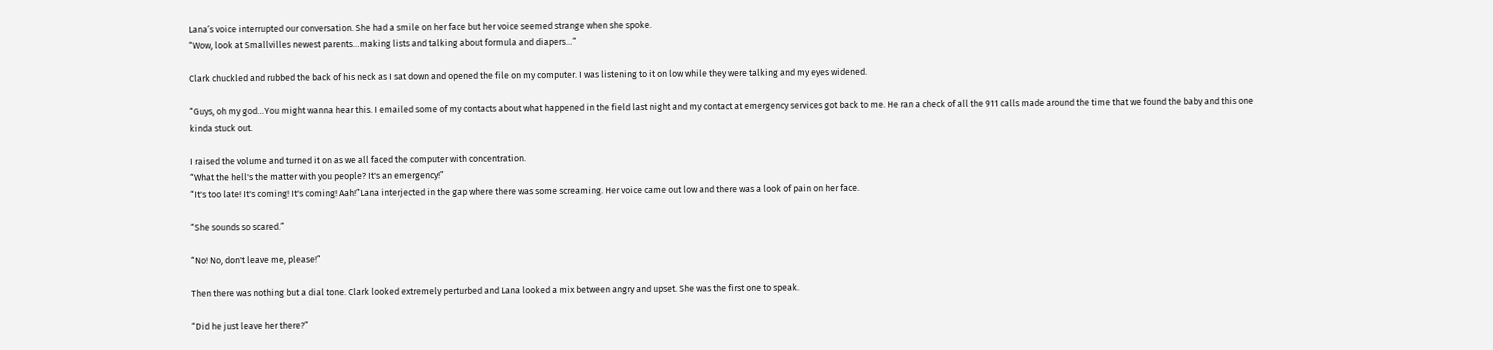Lana’s voice interrupted our conversation. She had a smile on her face but her voice seemed strange when she spoke.
“Wow, look at Smallvilles newest parents…making lists and talking about formula and diapers…”

Clark chuckled and rubbed the back of his neck as I sat down and opened the file on my computer. I was listening to it on low while they were talking and my eyes widened.

“Guys, oh my god…You might wanna hear this. I emailed some of my contacts about what happened in the field last night and my contact at emergency services got back to me. He ran a check of all the 911 calls made around the time that we found the baby and this one kinda stuck out.

I raised the volume and turned it on as we all faced the computer with concentration.
“What the hell's the matter with you people? It's an emergency!”
“It's too late! It's coming! It's coming! Aah!”Lana interjected in the gap where there was some screaming. Her voice came out low and there was a look of pain on her face.

“She sounds so scared.”

“No! No, don't leave me, please!”

Then there was nothing but a dial tone. Clark looked extremely perturbed and Lana looked a mix between angry and upset. She was the first one to speak.

“Did he just leave her there?”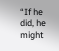“If he did, he might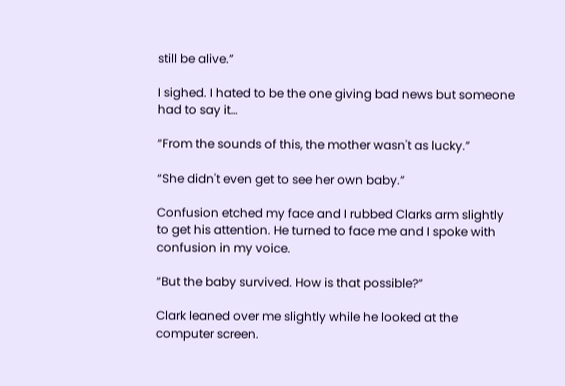still be alive.”

I sighed. I hated to be the one giving bad news but someone had to say it…

“From the sounds of this, the mother wasn't as lucky.”

“She didn't even get to see her own baby.”

Confusion etched my face and I rubbed Clarks arm slightly to get his attention. He turned to face me and I spoke with confusion in my voice.

“But the baby survived. How is that possible?”

Clark leaned over me slightly while he looked at the computer screen.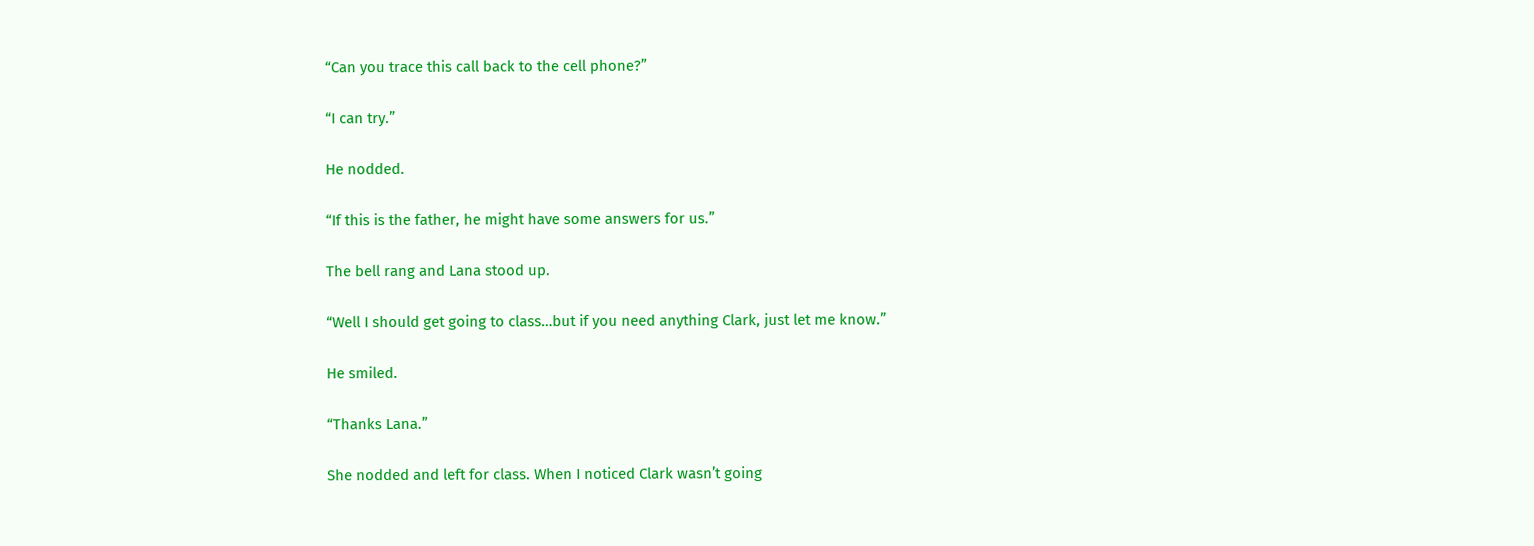“Can you trace this call back to the cell phone?”

“I can try.”

He nodded.

“If this is the father, he might have some answers for us.”

The bell rang and Lana stood up.

“Well I should get going to class…but if you need anything Clark, just let me know.”

He smiled.

“Thanks Lana.”

She nodded and left for class. When I noticed Clark wasn’t going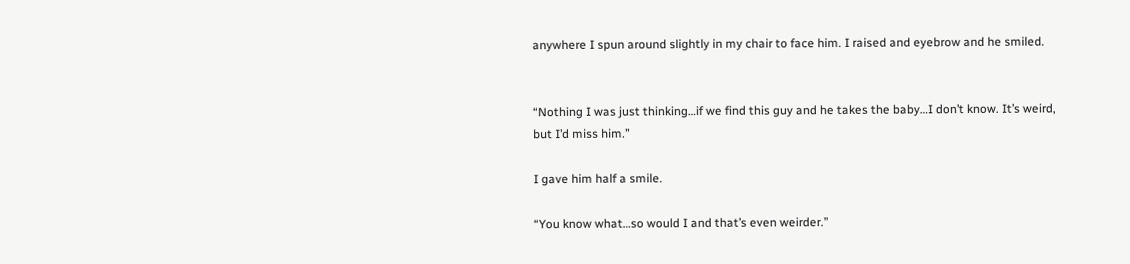anywhere I spun around slightly in my chair to face him. I raised and eyebrow and he smiled.


“Nothing I was just thinking…if we find this guy and he takes the baby…I don’t know. It’s weird, but I’d miss him.”

I gave him half a smile.

“You know what…so would I and that’s even weirder.”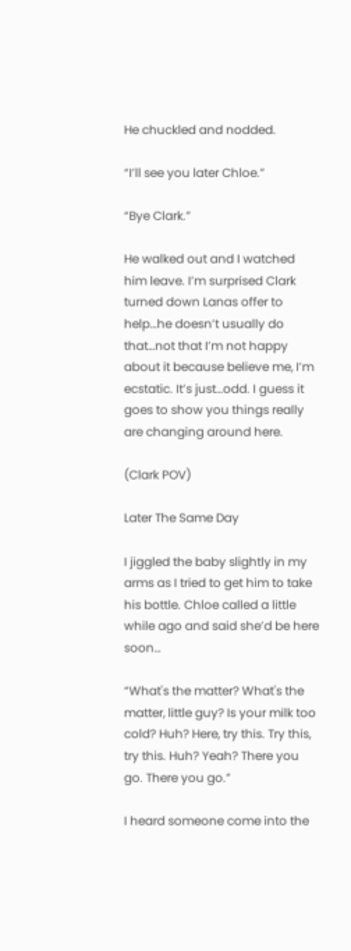He chuckled and nodded.

“I’ll see you later Chloe.”

“Bye Clark.”

He walked out and I watched him leave. I’m surprised Clark turned down Lanas offer to help…he doesn’t usually do that…not that I’m not happy about it because believe me, I’m ecstatic. It’s just…odd. I guess it goes to show you things really are changing around here.

(Clark POV)

Later The Same Day

I jiggled the baby slightly in my arms as I tried to get him to take his bottle. Chloe called a little while ago and said she’d be here soon…

“What's the matter? What's the matter, little guy? Is your milk too cold? Huh? Here, try this. Try this, try this. Huh? Yeah? There you go. There you go.”

I heard someone come into the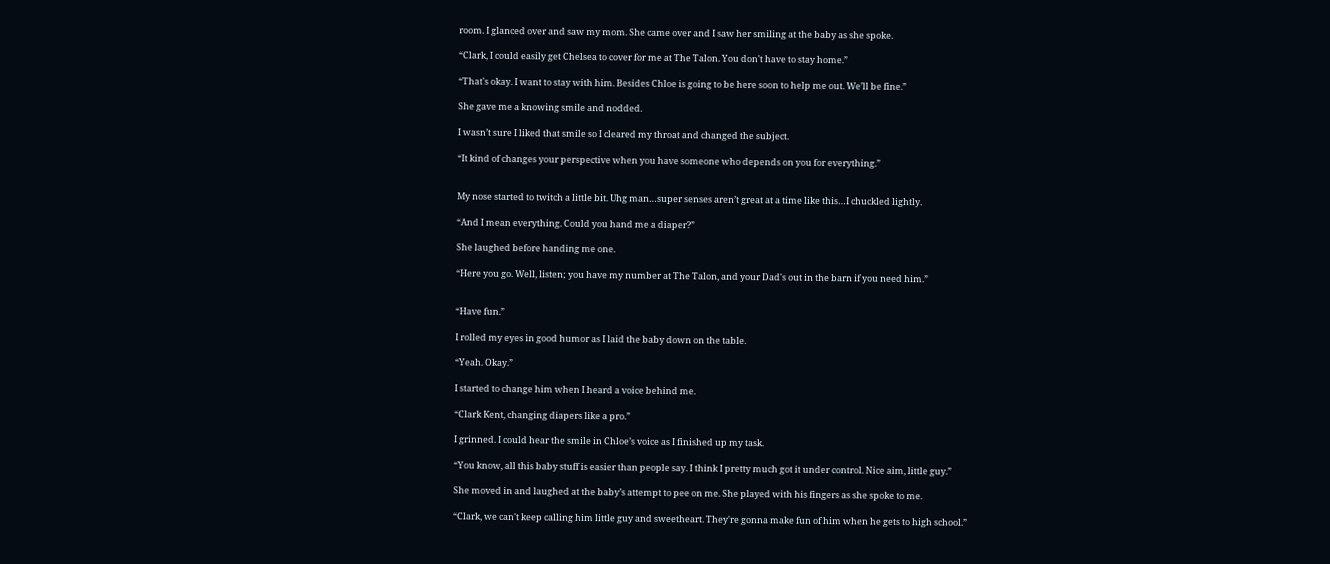room. I glanced over and saw my mom. She came over and I saw her smiling at the baby as she spoke.

“Clark, I could easily get Chelsea to cover for me at The Talon. You don't have to stay home.”

“That's okay. I want to stay with him. Besides Chloe is going to be here soon to help me out. We’ll be fine.”

She gave me a knowing smile and nodded.

I wasn’t sure I liked that smile so I cleared my throat and changed the subject.

“It kind of changes your perspective when you have someone who depends on you for everything.”


My nose started to twitch a little bit. Uhg man…super senses aren’t great at a time like this…I chuckled lightly.

“And I mean everything. Could you hand me a diaper?”

She laughed before handing me one.

“Here you go. Well, listen; you have my number at The Talon, and your Dad's out in the barn if you need him.”


“Have fun.”

I rolled my eyes in good humor as I laid the baby down on the table.

“Yeah. Okay.”

I started to change him when I heard a voice behind me.

“Clark Kent, changing diapers like a pro.”

I grinned. I could hear the smile in Chloe’s voice as I finished up my task.

“You know, all this baby stuff is easier than people say. I think I pretty much got it under control. Nice aim, little guy.”

She moved in and laughed at the baby’s attempt to pee on me. She played with his fingers as she spoke to me.

“Clark, we can't keep calling him little guy and sweetheart. They're gonna make fun of him when he gets to high school.”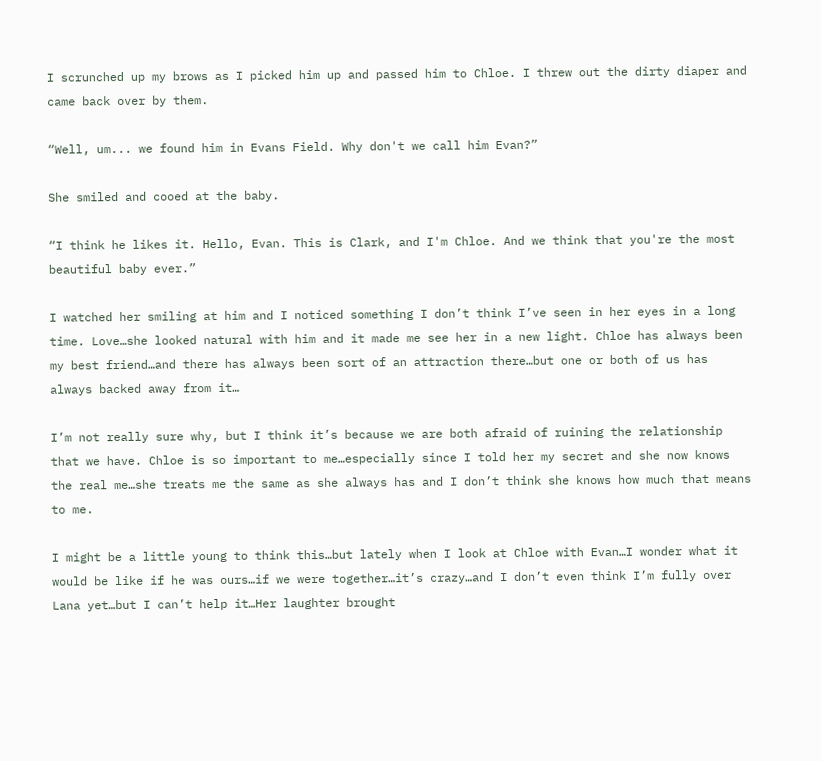I scrunched up my brows as I picked him up and passed him to Chloe. I threw out the dirty diaper and came back over by them.

“Well, um... we found him in Evans Field. Why don't we call him Evan?”

She smiled and cooed at the baby.

“I think he likes it. Hello, Evan. This is Clark, and I'm Chloe. And we think that you're the most beautiful baby ever.”

I watched her smiling at him and I noticed something I don’t think I’ve seen in her eyes in a long time. Love…she looked natural with him and it made me see her in a new light. Chloe has always been my best friend…and there has always been sort of an attraction there…but one or both of us has always backed away from it…

I’m not really sure why, but I think it’s because we are both afraid of ruining the relationship that we have. Chloe is so important to me…especially since I told her my secret and she now knows the real me…she treats me the same as she always has and I don’t think she knows how much that means to me.

I might be a little young to think this…but lately when I look at Chloe with Evan…I wonder what it would be like if he was ours…if we were together…it’s crazy…and I don’t even think I’m fully over Lana yet…but I can’t help it…Her laughter brought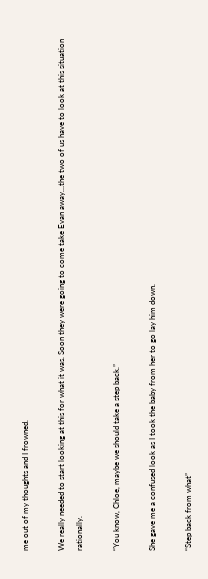me out of my thoughts and I frowned.

We really needed to start looking at this for what it was. Soon they were going to come take Evan away…the two of us have to look at this situation rationally.

“You know, Chloe, maybe we should take a step back.”

She gave me a confused look as I took the baby from her to go lay him down.

“Step back from what”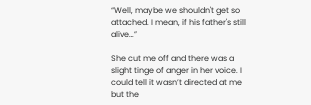“Well, maybe we shouldn't get so attached. I mean, if his father's still alive…”

She cut me off and there was a slight tinge of anger in her voice. I could tell it wasn’t directed at me but the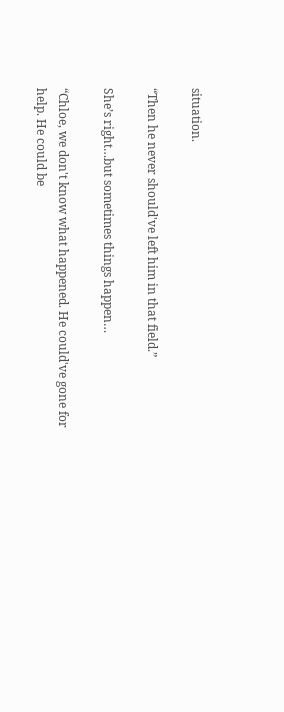situation.

“Then he never should've left him in that field.”

She’s right…but sometimes things happen…

“Chloe, we don't know what happened. He could've gone for help. He could be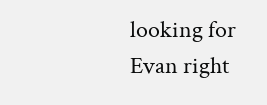looking for Evan right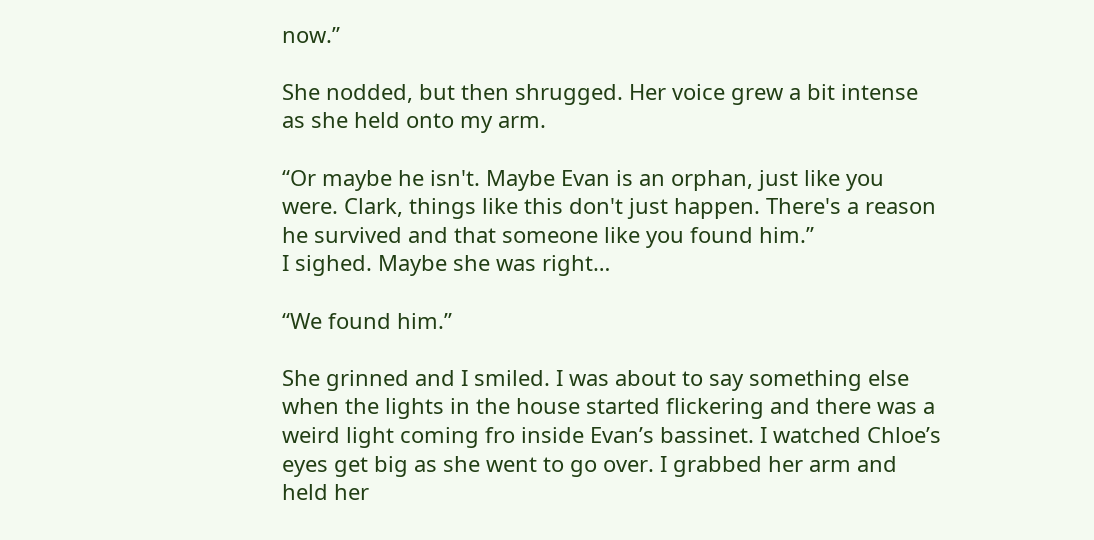now.”

She nodded, but then shrugged. Her voice grew a bit intense as she held onto my arm.

“Or maybe he isn't. Maybe Evan is an orphan, just like you were. Clark, things like this don't just happen. There's a reason he survived and that someone like you found him.”
I sighed. Maybe she was right…

“We found him.”

She grinned and I smiled. I was about to say something else when the lights in the house started flickering and there was a weird light coming fro inside Evan’s bassinet. I watched Chloe’s eyes get big as she went to go over. I grabbed her arm and held her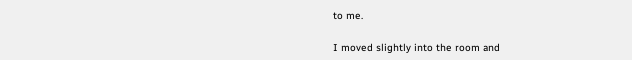to me.

I moved slightly into the room and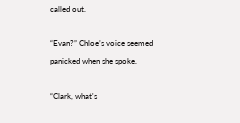called out.

“Evan?” Chloe’s voice seemed panicked when she spoke.

“Clark, what's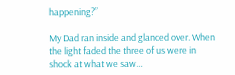happening?”

My Dad ran inside and glanced over. When the light faded the three of us were in shock at what we saw…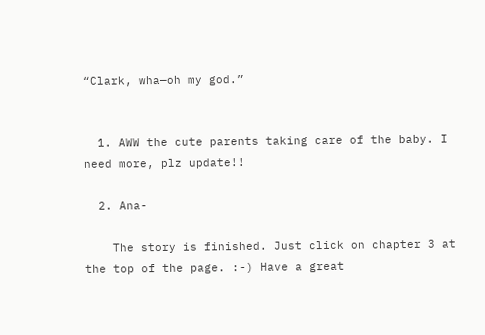“Clark, wha—oh my god.”


  1. AWW the cute parents taking care of the baby. I need more, plz update!!

  2. Ana-

    The story is finished. Just click on chapter 3 at the top of the page. :-) Have a great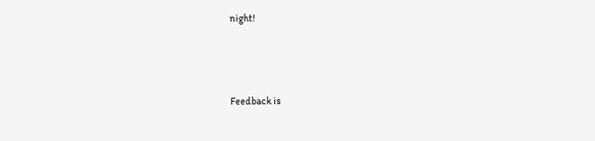night!



Feedback is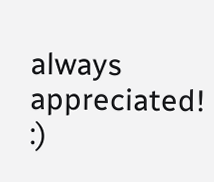always appreciated! :)